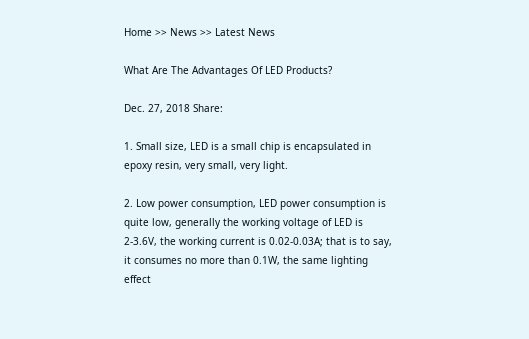Home >> News >> Latest News

What Are The Advantages Of LED Products?

Dec. 27, 2018 Share:

1. Small size, LED is a small chip is encapsulated in epoxy resin, very small, very light.

2. Low power consumption, LED power consumption is quite low, generally the working voltage of LED is 2-3.6V, the working current is 0.02-0.03A; that is to say, it consumes no more than 0.1W, the same lighting effect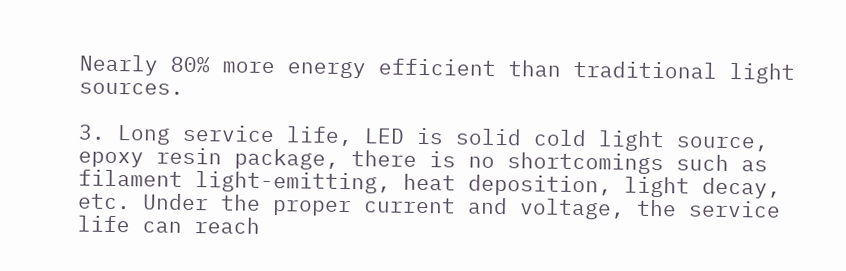Nearly 80% more energy efficient than traditional light sources.

3. Long service life, LED is solid cold light source, epoxy resin package, there is no shortcomings such as filament light-emitting, heat deposition, light decay, etc. Under the proper current and voltage, the service life can reach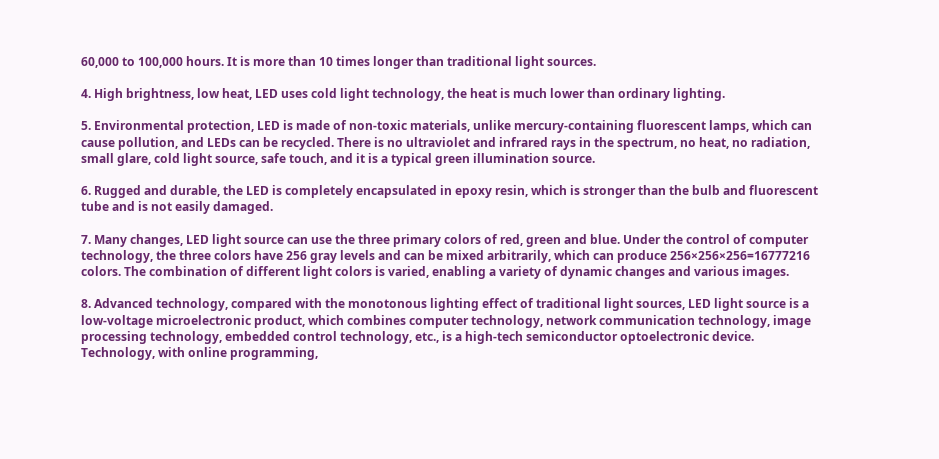60,000 to 100,000 hours. It is more than 10 times longer than traditional light sources.

4. High brightness, low heat, LED uses cold light technology, the heat is much lower than ordinary lighting.

5. Environmental protection, LED is made of non-toxic materials, unlike mercury-containing fluorescent lamps, which can cause pollution, and LEDs can be recycled. There is no ultraviolet and infrared rays in the spectrum, no heat, no radiation, small glare, cold light source, safe touch, and it is a typical green illumination source.

6. Rugged and durable, the LED is completely encapsulated in epoxy resin, which is stronger than the bulb and fluorescent tube and is not easily damaged.

7. Many changes, LED light source can use the three primary colors of red, green and blue. Under the control of computer technology, the three colors have 256 gray levels and can be mixed arbitrarily, which can produce 256×256×256=16777216 colors. The combination of different light colors is varied, enabling a variety of dynamic changes and various images.

8. Advanced technology, compared with the monotonous lighting effect of traditional light sources, LED light source is a low-voltage microelectronic product, which combines computer technology, network communication technology, image processing technology, embedded control technology, etc., is a high-tech semiconductor optoelectronic device. Technology, with online programming,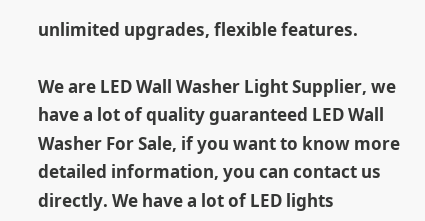unlimited upgrades, flexible features.

We are LED Wall Washer Light Supplier, we have a lot of quality guaranteed LED Wall Washer For Sale, if you want to know more detailed information, you can contact us directly. We have a lot of LED lights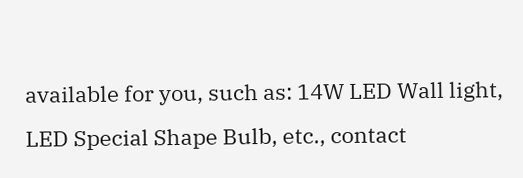available for you, such as: 14W LED Wall light, LED Special Shape Bulb, etc., contact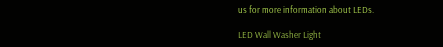us for more information about LEDs.

LED Wall Washer Light